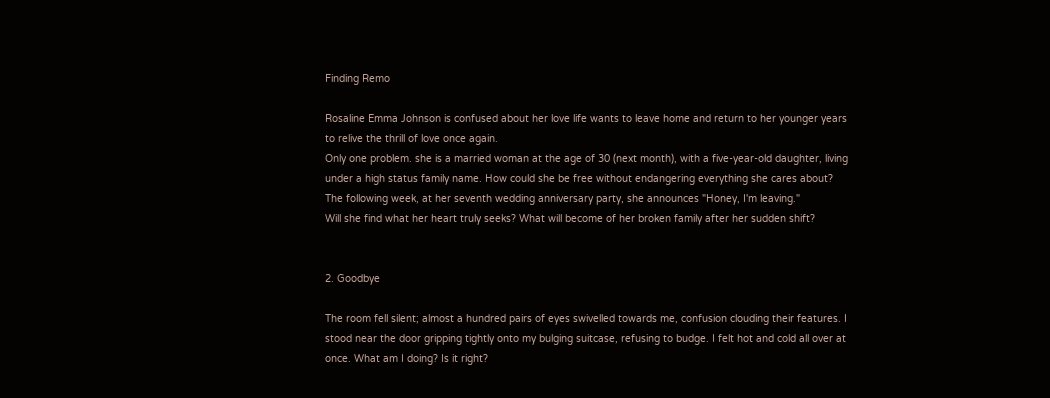Finding Remo

Rosaline Emma Johnson is confused about her love life wants to leave home and return to her younger years to relive the thrill of love once again.
Only one problem. she is a married woman at the age of 30 (next month), with a five-year-old daughter, living under a high status family name. How could she be free without endangering everything she cares about?
The following week, at her seventh wedding anniversary party, she announces "Honey, I'm leaving."
Will she find what her heart truly seeks? What will become of her broken family after her sudden shift?


2. Goodbye

The room fell silent; almost a hundred pairs of eyes swivelled towards me, confusion clouding their features. I stood near the door gripping tightly onto my bulging suitcase, refusing to budge. I felt hot and cold all over at once. What am I doing? Is it right?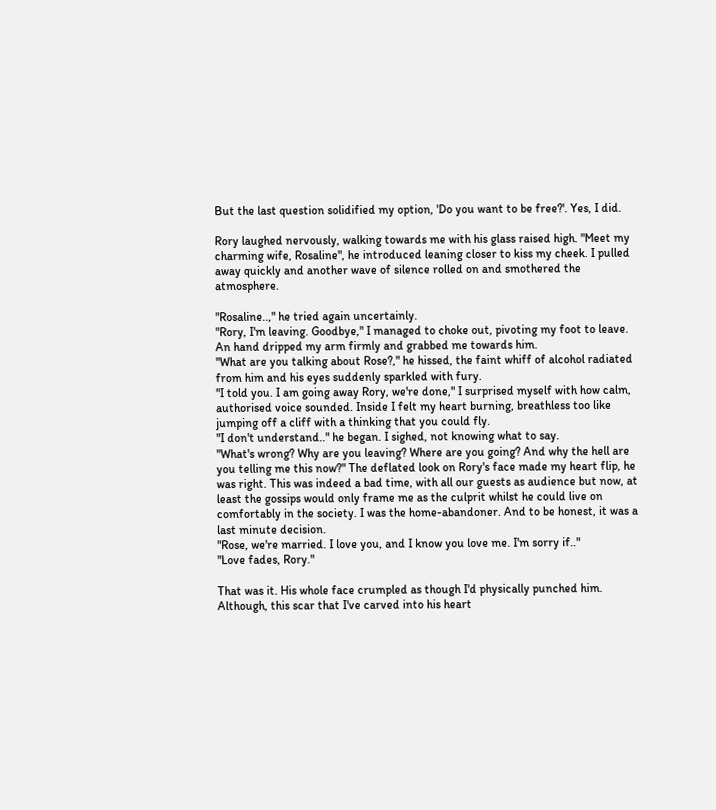But the last question solidified my option, 'Do you want to be free?'. Yes, I did.

Rory laughed nervously, walking towards me with his glass raised high. "Meet my charming wife, Rosaline", he introduced leaning closer to kiss my cheek. I pulled away quickly and another wave of silence rolled on and smothered the atmosphere.

"Rosaline..," he tried again uncertainly.
"Rory, I'm leaving. Goodbye," I managed to choke out, pivoting my foot to leave. An hand dripped my arm firmly and grabbed me towards him.
"What are you talking about Rose?," he hissed, the faint whiff of alcohol radiated from him and his eyes suddenly sparkled with fury.
"I told you. I am going away Rory, we're done," I surprised myself with how calm, authorised voice sounded. Inside I felt my heart burning, breathless too like jumping off a cliff with a thinking that you could fly.
"I don't understand.." he began. I sighed, not knowing what to say.
"What's wrong? Why are you leaving? Where are you going? And why the hell are you telling me this now?" The deflated look on Rory's face made my heart flip, he was right. This was indeed a bad time, with all our guests as audience but now, at least the gossips would only frame me as the culprit whilst he could live on comfortably in the society. I was the home-abandoner. And to be honest, it was a last minute decision.
"Rose, we're married. I love you, and I know you love me. I'm sorry if.."
"Love fades, Rory."

That was it. His whole face crumpled as though I'd physically punched him. Although, this scar that I've carved into his heart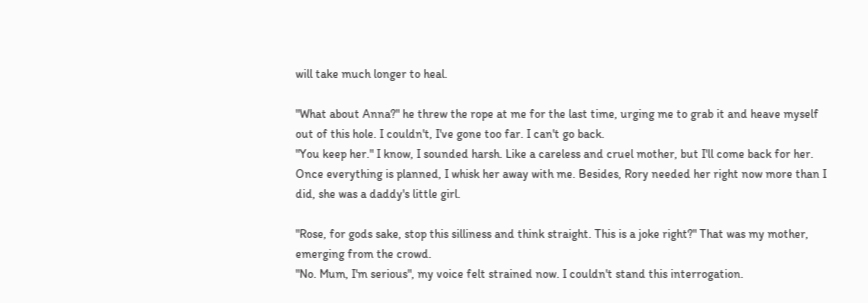will take much longer to heal.

"What about Anna?" he threw the rope at me for the last time, urging me to grab it and heave myself out of this hole. I couldn't, I've gone too far. I can't go back.
"You keep her." I know, I sounded harsh. Like a careless and cruel mother, but I'll come back for her. Once everything is planned, I whisk her away with me. Besides, Rory needed her right now more than I did, she was a daddy's little girl.

"Rose, for gods sake, stop this silliness and think straight. This is a joke right?" That was my mother, emerging from the crowd.
"No. Mum, I'm serious", my voice felt strained now. I couldn't stand this interrogation.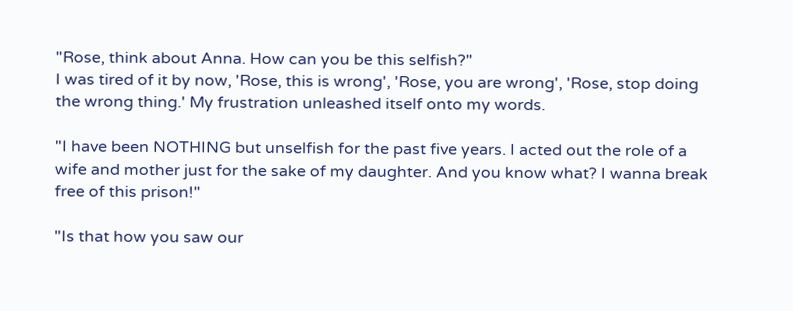"Rose, think about Anna. How can you be this selfish?"
I was tired of it by now, 'Rose, this is wrong', 'Rose, you are wrong', 'Rose, stop doing the wrong thing.' My frustration unleashed itself onto my words.

"I have been NOTHING but unselfish for the past five years. I acted out the role of a wife and mother just for the sake of my daughter. And you know what? I wanna break free of this prison!"

"Is that how you saw our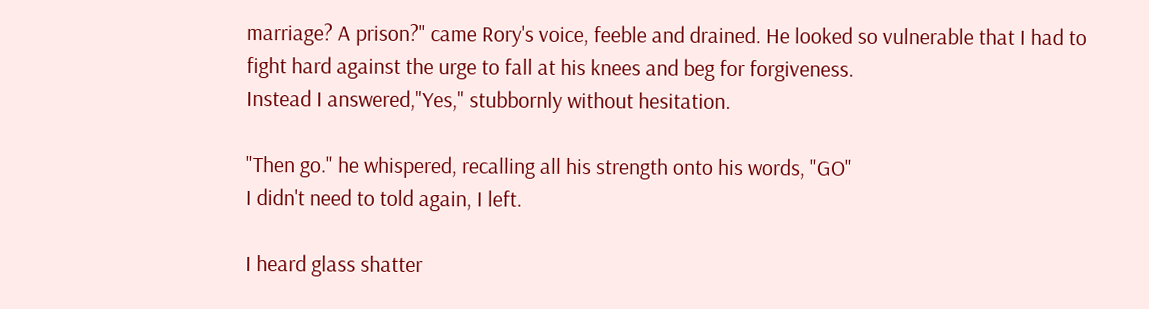marriage? A prison?" came Rory's voice, feeble and drained. He looked so vulnerable that I had to fight hard against the urge to fall at his knees and beg for forgiveness.
Instead I answered,"Yes," stubbornly without hesitation.

"Then go." he whispered, recalling all his strength onto his words, "GO"
I didn't need to told again, I left.

I heard glass shatter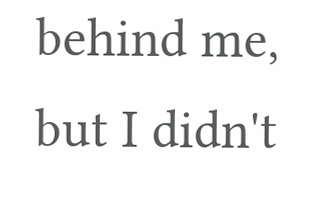behind me, but I didn't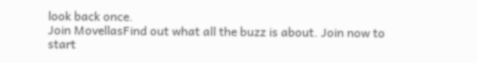look back once.
Join MovellasFind out what all the buzz is about. Join now to start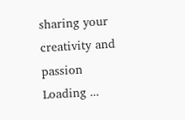sharing your creativity and passion
Loading ...